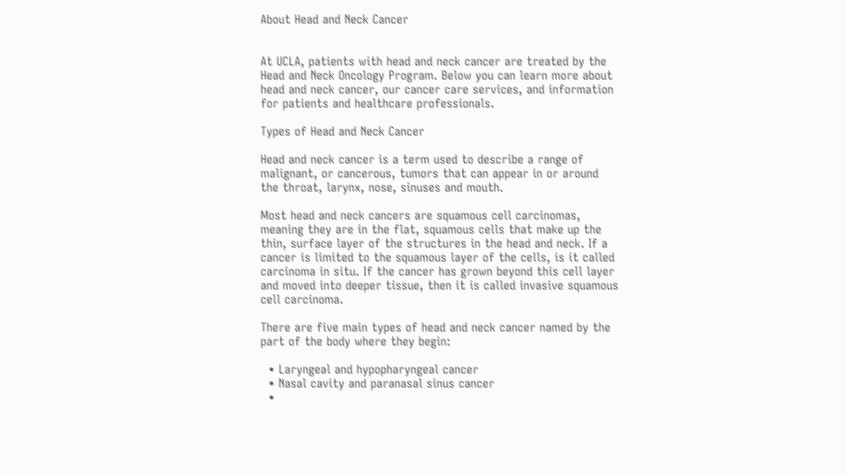About Head and Neck Cancer


At UCLA, patients with head and neck cancer are treated by the Head and Neck Oncology Program. Below you can learn more about head and neck cancer, our cancer care services, and information for patients and healthcare professionals.

Types of Head and Neck Cancer

Head and neck cancer is a term used to describe a range of malignant, or cancerous, tumors that can appear in or around the throat, larynx, nose, sinuses and mouth.

Most head and neck cancers are squamous cell carcinomas, meaning they are in the flat, squamous cells that make up the thin, surface layer of the structures in the head and neck. If a cancer is limited to the squamous layer of the cells, is it called carcinoma in situ. If the cancer has grown beyond this cell layer and moved into deeper tissue, then it is called invasive squamous cell carcinoma.

There are five main types of head and neck cancer named by the part of the body where they begin:

  • Laryngeal and hypopharyngeal cancer
  • Nasal cavity and paranasal sinus cancer
  •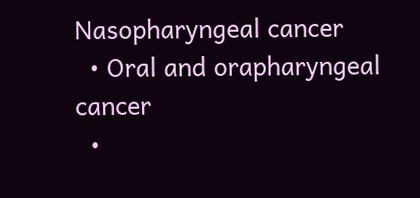Nasopharyngeal cancer
  • Oral and orapharyngeal cancer
  •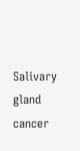Salivary gland cancer